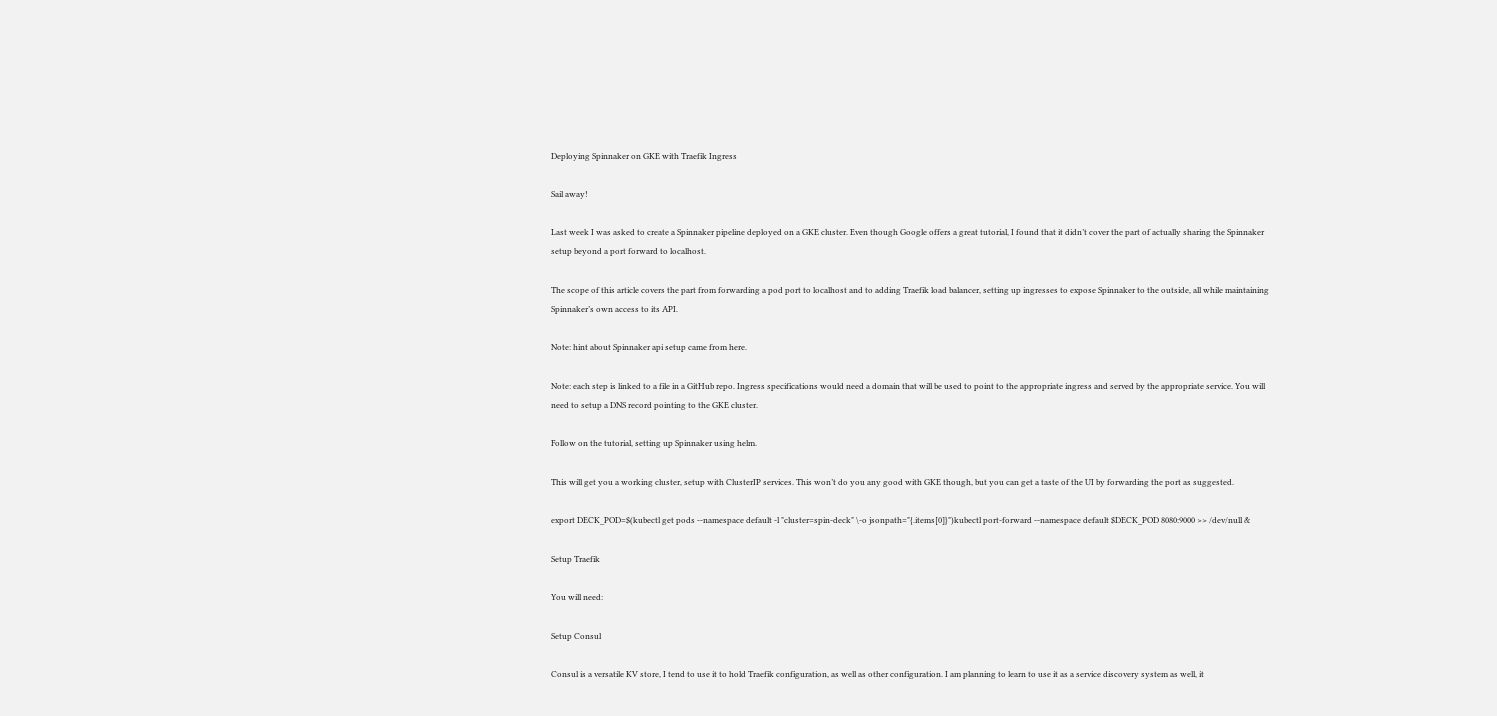Deploying Spinnaker on GKE with Traefik Ingress

Sail away!

Last week I was asked to create a Spinnaker pipeline deployed on a GKE cluster. Even though Google offers a great tutorial, I found that it didn’t cover the part of actually sharing the Spinnaker setup beyond a port forward to localhost.

The scope of this article covers the part from forwarding a pod port to localhost and to adding Traefik load balancer, setting up ingresses to expose Spinnaker to the outside, all while maintaining Spinnaker’s own access to its API.

Note: hint about Spinnaker api setup came from here.

Note: each step is linked to a file in a GitHub repo. Ingress specifications would need a domain that will be used to point to the appropriate ingress and served by the appropriate service. You will need to setup a DNS record pointing to the GKE cluster.

Follow on the tutorial, setting up Spinnaker using helm.

This will get you a working cluster, setup with ClusterIP services. This won’t do you any good with GKE though, but you can get a taste of the UI by forwarding the port as suggested.

export DECK_POD=$(kubectl get pods --namespace default -l "cluster=spin-deck" \-o jsonpath="{.items[0]}")kubectl port-forward --namespace default $DECK_POD 8080:9000 >> /dev/null &

Setup Traefik

You will need:

Setup Consul

Consul is a versatile KV store, I tend to use it to hold Traefik configuration, as well as other configuration. I am planning to learn to use it as a service discovery system as well, it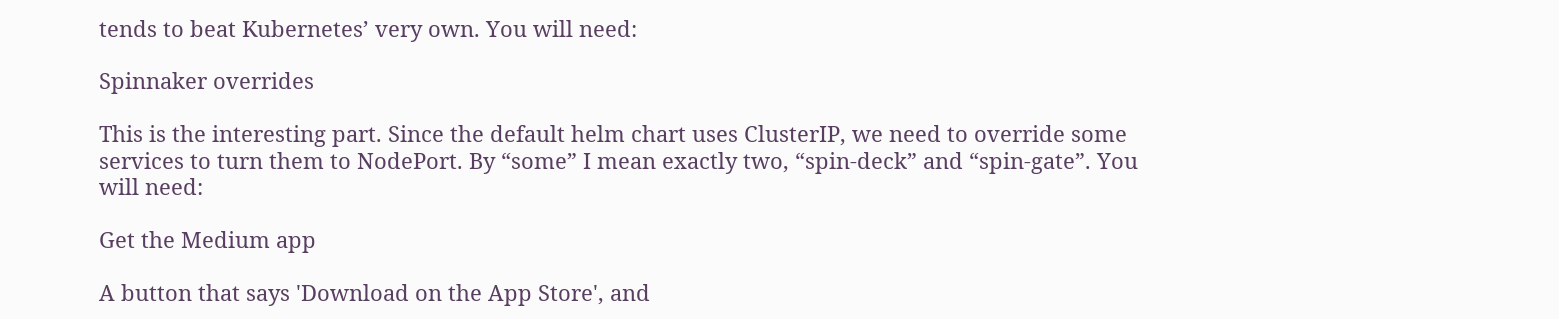tends to beat Kubernetes’ very own. You will need:

Spinnaker overrides

This is the interesting part. Since the default helm chart uses ClusterIP, we need to override some services to turn them to NodePort. By “some” I mean exactly two, “spin-deck” and “spin-gate”. You will need:

Get the Medium app

A button that says 'Download on the App Store', and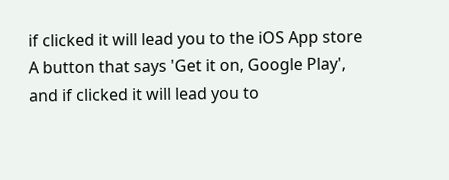if clicked it will lead you to the iOS App store
A button that says 'Get it on, Google Play', and if clicked it will lead you to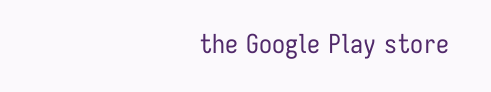the Google Play store